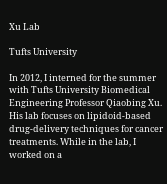Xu Lab

Tufts University

In 2012, I interned for the summer with Tufts University Biomedical Engineering Professor Qiaobing Xu. His lab focuses on lipidoid-based drug-delivery techniques for cancer treatments. While in the lab, I worked on a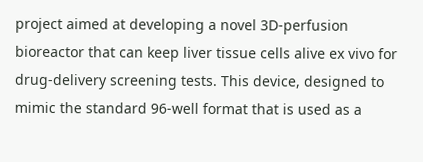project aimed at developing a novel 3D-perfusion bioreactor that can keep liver tissue cells alive ex vivo for drug-delivery screening tests. This device, designed to mimic the standard 96-well format that is used as a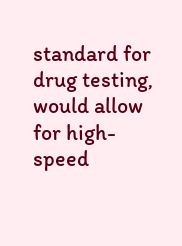standard for drug testing, would allow for high-speed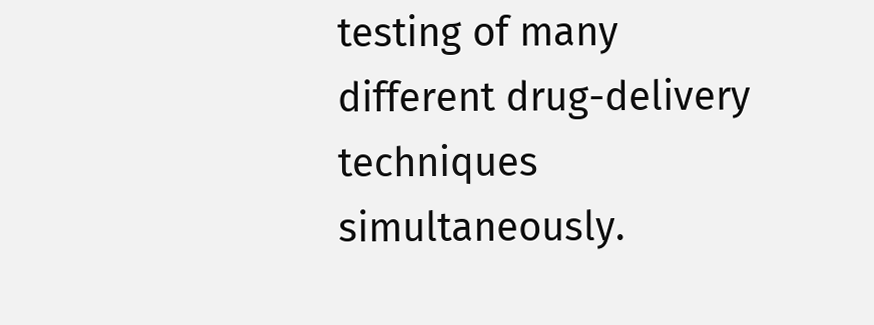testing of many different drug-delivery techniques simultaneously.